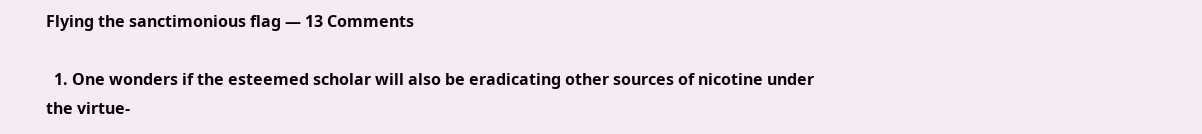Flying the sanctimonious flag — 13 Comments

  1. One wonders if the esteemed scholar will also be eradicating other sources of nicotine under the virtue-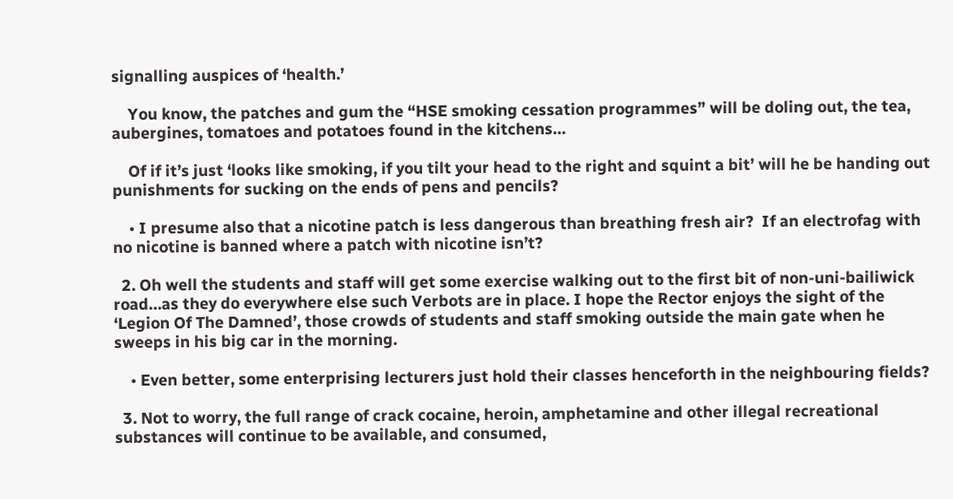signalling auspices of ‘health.’

    You know, the patches and gum the “HSE smoking cessation programmes” will be doling out, the tea, aubergines, tomatoes and potatoes found in the kitchens…

    Of if it’s just ‘looks like smoking, if you tilt your head to the right and squint a bit’ will he be handing out punishments for sucking on the ends of pens and pencils?

    • I presume also that a nicotine patch is less dangerous than breathing fresh air?  If an electrofag with no nicotine is banned where a patch with nicotine isn’t?

  2. Oh well the students and staff will get some exercise walking out to the first bit of non-uni-bailiwick road…as they do everywhere else such Verbots are in place. I hope the Rector enjoys the sight of the ‘Legion Of The Damned’, those crowds of students and staff smoking outside the main gate when he sweeps in his big car in the morning.

    • Even better, some enterprising lecturers just hold their classes henceforth in the neighbouring fields?

  3. Not to worry, the full range of crack cocaine, heroin, amphetamine and other illegal recreational substances will continue to be available, and consumed,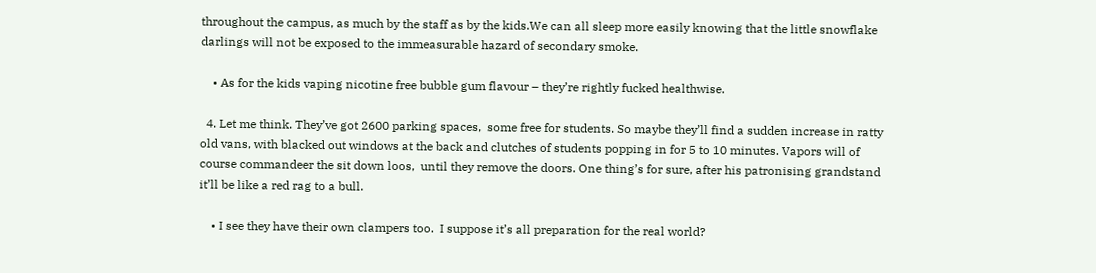throughout the campus, as much by the staff as by the kids.We can all sleep more easily knowing that the little snowflake darlings will not be exposed to the immeasurable hazard of secondary smoke.

    • As for the kids vaping nicotine free bubble gum flavour – they’re rightly fucked healthwise.

  4. Let me think. They’ve got 2600 parking spaces,  some free for students. So maybe they’ll find a sudden increase in ratty old vans, with blacked out windows at the back and clutches of students popping in for 5 to 10 minutes. Vapors will of course commandeer the sit down loos,  until they remove the doors. One thing’s for sure, after his patronising grandstand it’ll be like a red rag to a bull.

    • I see they have their own clampers too.  I suppose it’s all preparation for the real world?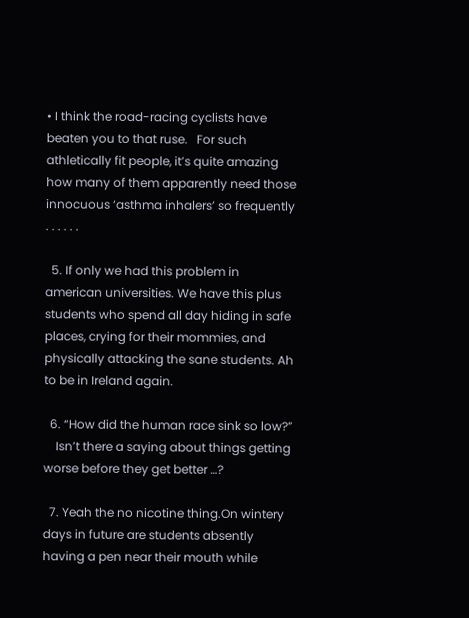• I think the road-racing cyclists have beaten you to that ruse.   For such athletically fit people, it’s quite amazing how many of them apparently need those innocuous ‘asthma inhalers’ so frequently . . . . . .

  5. If only we had this problem in american universities. We have this plus students who spend all day hiding in safe places, crying for their mommies, and physically attacking the sane students. Ah to be in Ireland again.

  6. “How did the human race sink so low?”
    Isn’t there a saying about things getting worse before they get better …?

  7. Yeah the no nicotine thing.On wintery days in future are students absently having a pen near their mouth while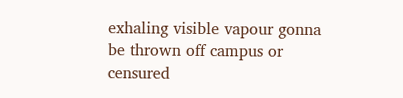exhaling visible vapour gonna be thrown off campus or censured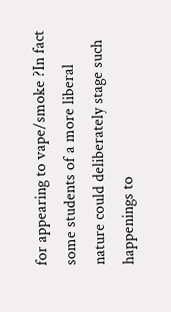for appearing to vape/smoke ?In fact some students of a more liberal nature could deliberately stage such happenings to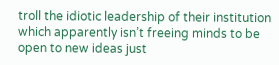troll the idiotic leadership of their institution which apparently isn’t freeing minds to be open to new ideas just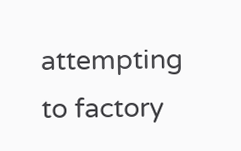attempting to factory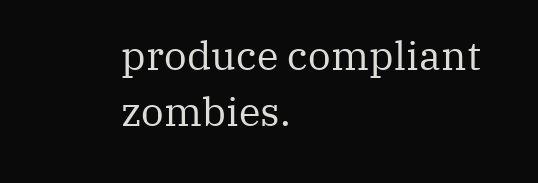produce compliant zombies.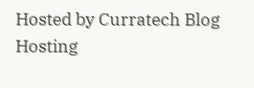Hosted by Curratech Blog Hosting